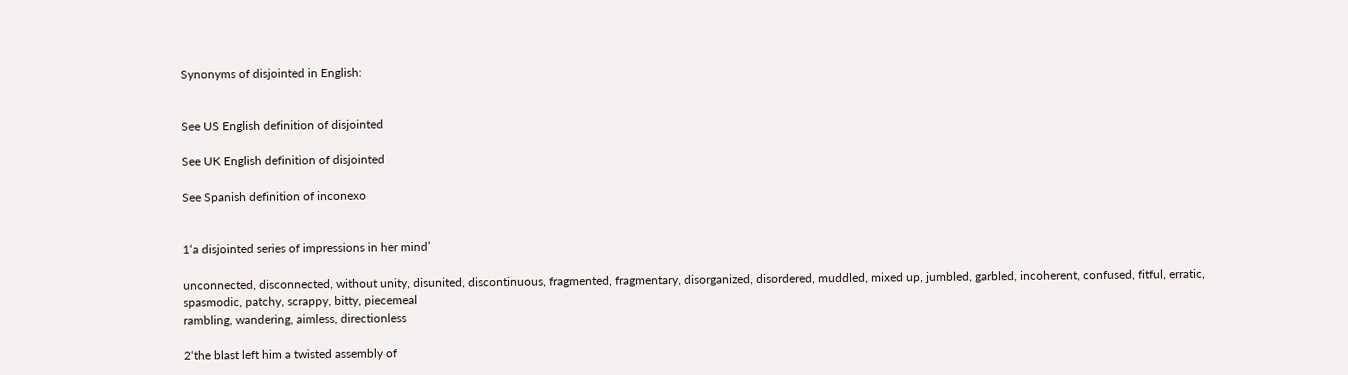Synonyms of disjointed in English:


See US English definition of disjointed

See UK English definition of disjointed

See Spanish definition of inconexo


1‘a disjointed series of impressions in her mind’

unconnected, disconnected, without unity, disunited, discontinuous, fragmented, fragmentary, disorganized, disordered, muddled, mixed up, jumbled, garbled, incoherent, confused, fitful, erratic, spasmodic, patchy, scrappy, bitty, piecemeal
rambling, wandering, aimless, directionless

2‘the blast left him a twisted assembly of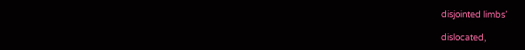disjointed limbs’

dislocated,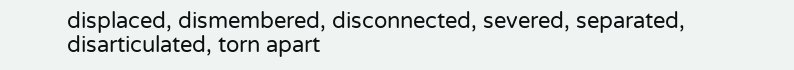displaced, dismembered, disconnected, severed, separated, disarticulated, torn apart